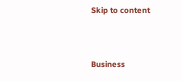Skip to content


Business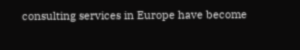consulting services in Europe have become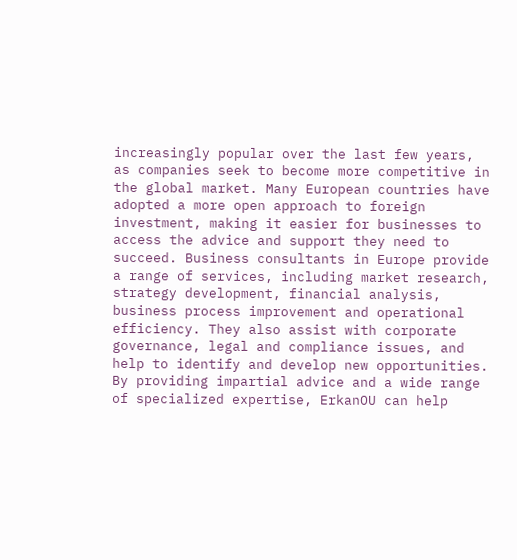increasingly popular over the last few years, as companies seek to become more competitive in the global market. Many European countries have adopted a more open approach to foreign investment, making it easier for businesses to access the advice and support they need to succeed. Business consultants in Europe provide a range of services, including market research, strategy development, financial analysis, business process improvement and operational efficiency. They also assist with corporate governance, legal and compliance issues, and help to identify and develop new opportunities. By providing impartial advice and a wide range of specialized expertise, ErkanOU can help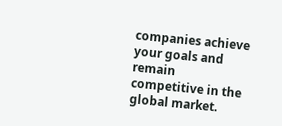companies achieve your goals and remain competitive in the global market.